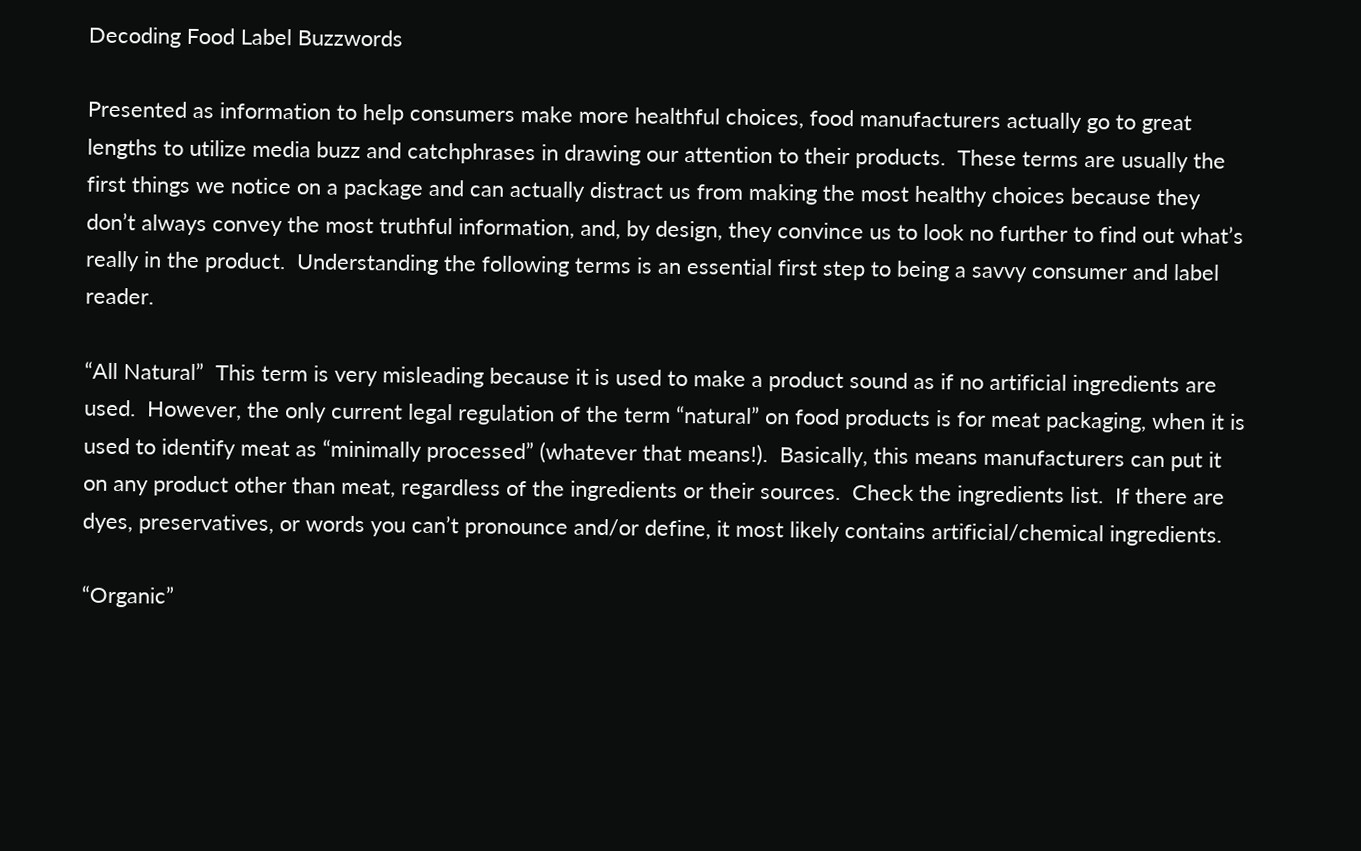Decoding Food Label Buzzwords

Presented as information to help consumers make more healthful choices, food manufacturers actually go to great lengths to utilize media buzz and catchphrases in drawing our attention to their products.  These terms are usually the first things we notice on a package and can actually distract us from making the most healthy choices because they don’t always convey the most truthful information, and, by design, they convince us to look no further to find out what’s really in the product.  Understanding the following terms is an essential first step to being a savvy consumer and label reader.

“All Natural”  This term is very misleading because it is used to make a product sound as if no artificial ingredients are used.  However, the only current legal regulation of the term “natural” on food products is for meat packaging, when it is used to identify meat as “minimally processed” (whatever that means!).  Basically, this means manufacturers can put it on any product other than meat, regardless of the ingredients or their sources.  Check the ingredients list.  If there are dyes, preservatives, or words you can’t pronounce and/or define, it most likely contains artificial/chemical ingredients.

“Organic”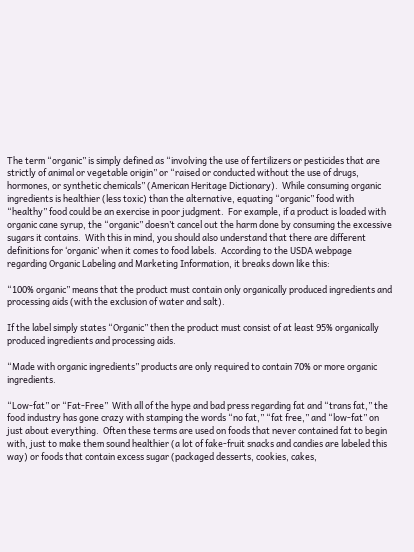The term “organic” is simply defined as “involving the use of fertilizers or pesticides that are strictly of animal or vegetable origin” or “raised or conducted without the use of drugs, hormones, or synthetic chemicals” (American Heritage Dictionary).  While consuming organic ingredients is healthier (less toxic) than the alternative, equating “organic” food with “healthy” food could be an exercise in poor judgment.  For example, if a product is loaded with organic cane syrup, the “organic” doesn’t cancel out the harm done by consuming the excessive sugars it contains.  With this in mind, you should also understand that there are different definitions for ‘organic’ when it comes to food labels.  According to the USDA webpage regarding Organic Labeling and Marketing Information, it breaks down like this:

“100% organic” means that the product must contain only organically produced ingredients and processing aids (with the exclusion of water and salt).

If the label simply states “Organic” then the product must consist of at least 95% organically produced ingredients and processing aids.

“Made with organic ingredients” products are only required to contain 70% or more organic ingredients.

“Low-fat” or “Fat-Free”  With all of the hype and bad press regarding fat and “trans fat,” the food industry has gone crazy with stamping the words “no fat,” “fat free,” and “low-fat” on just about everything.  Often these terms are used on foods that never contained fat to begin with, just to make them sound healthier (a lot of fake-fruit snacks and candies are labeled this way) or foods that contain excess sugar (packaged desserts, cookies, cakes,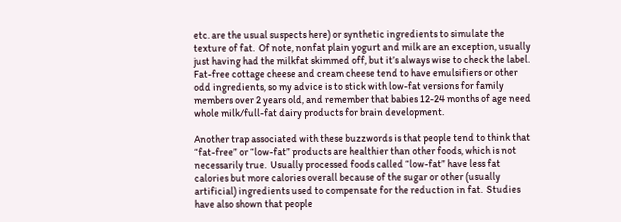etc. are the usual suspects here) or synthetic ingredients to simulate the texture of fat.  Of note, nonfat plain yogurt and milk are an exception, usually just having had the milkfat skimmed off, but it’s always wise to check the label.  Fat-free cottage cheese and cream cheese tend to have emulsifiers or other odd ingredients, so my advice is to stick with low-fat versions for family members over 2 years old, and remember that babies 12-24 months of age need whole milk/full-fat dairy products for brain development.

Another trap associated with these buzzwords is that people tend to think that “fat-free” or “low-fat” products are healthier than other foods, which is not necessarily true.  Usually processed foods called “low-fat” have less fat calories but more calories overall because of the sugar or other (usually artificial) ingredients used to compensate for the reduction in fat.  Studies have also shown that people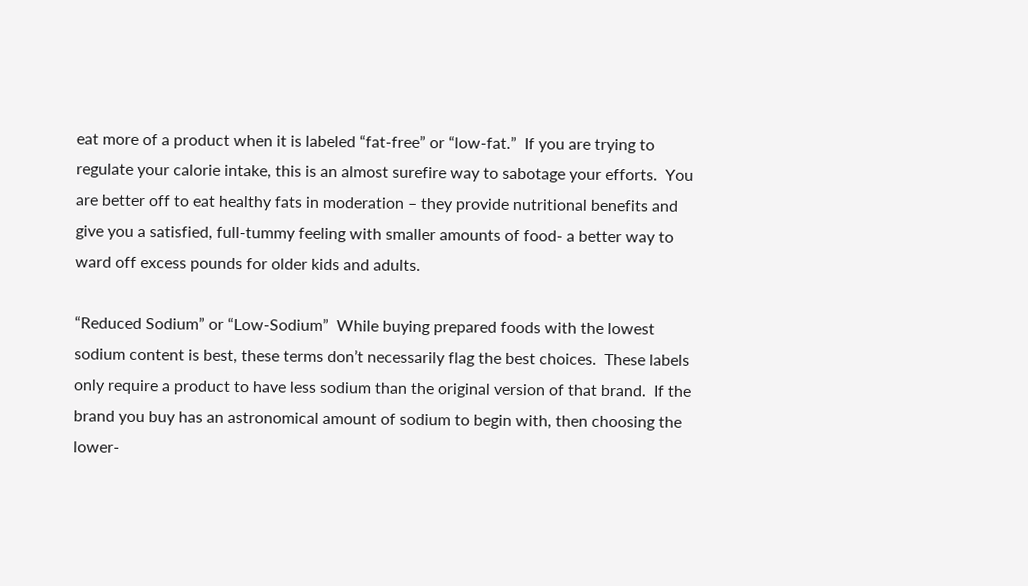eat more of a product when it is labeled “fat-free” or “low-fat.”  If you are trying to regulate your calorie intake, this is an almost surefire way to sabotage your efforts.  You are better off to eat healthy fats in moderation – they provide nutritional benefits and give you a satisfied, full-tummy feeling with smaller amounts of food- a better way to ward off excess pounds for older kids and adults.

“Reduced Sodium” or “Low-Sodium”  While buying prepared foods with the lowest sodium content is best, these terms don’t necessarily flag the best choices.  These labels only require a product to have less sodium than the original version of that brand.  If the brand you buy has an astronomical amount of sodium to begin with, then choosing the lower-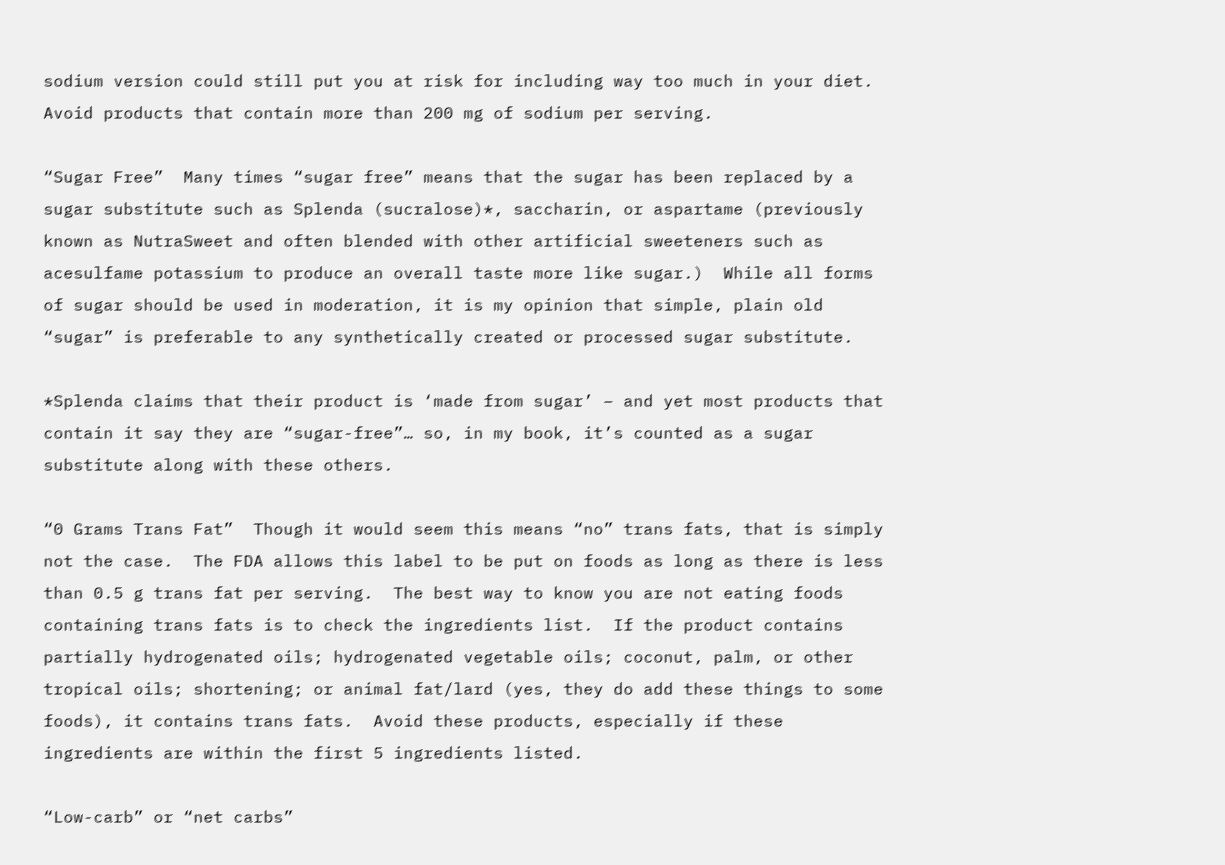sodium version could still put you at risk for including way too much in your diet.  Avoid products that contain more than 200 mg of sodium per serving.

“Sugar Free”  Many times “sugar free” means that the sugar has been replaced by a sugar substitute such as Splenda (sucralose)*, saccharin, or aspartame (previously known as NutraSweet and often blended with other artificial sweeteners such as acesulfame potassium to produce an overall taste more like sugar.)  While all forms of sugar should be used in moderation, it is my opinion that simple, plain old “sugar” is preferable to any synthetically created or processed sugar substitute.

*Splenda claims that their product is ‘made from sugar’ – and yet most products that contain it say they are “sugar-free”… so, in my book, it’s counted as a sugar substitute along with these others.

“0 Grams Trans Fat”  Though it would seem this means “no” trans fats, that is simply not the case.  The FDA allows this label to be put on foods as long as there is less than 0.5 g trans fat per serving.  The best way to know you are not eating foods containing trans fats is to check the ingredients list.  If the product contains partially hydrogenated oils; hydrogenated vegetable oils; coconut, palm, or other tropical oils; shortening; or animal fat/lard (yes, they do add these things to some foods), it contains trans fats.  Avoid these products, especially if these ingredients are within the first 5 ingredients listed.

“Low-carb” or “net carbs”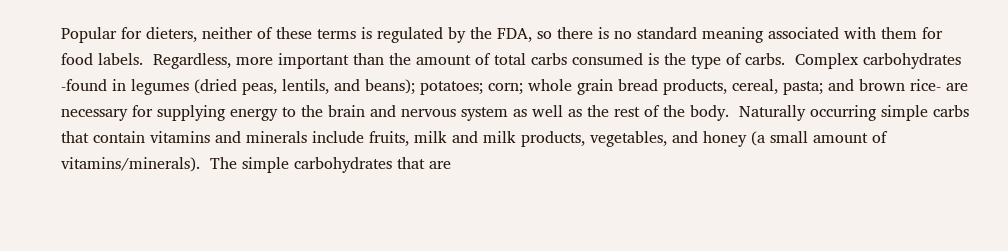Popular for dieters, neither of these terms is regulated by the FDA, so there is no standard meaning associated with them for food labels.  Regardless, more important than the amount of total carbs consumed is the type of carbs.  Complex carbohydrates -found in legumes (dried peas, lentils, and beans); potatoes; corn; whole grain bread products, cereal, pasta; and brown rice- are necessary for supplying energy to the brain and nervous system as well as the rest of the body.  Naturally occurring simple carbs that contain vitamins and minerals include fruits, milk and milk products, vegetables, and honey (a small amount of vitamins/minerals).  The simple carbohydrates that are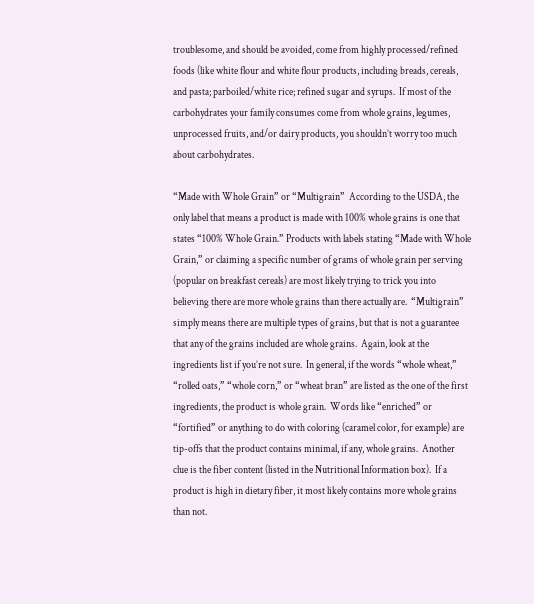troublesome, and should be avoided, come from highly processed/refined foods (like white flour and white flour products, including breads, cereals, and pasta; parboiled/white rice; refined sugar and syrups.  If most of the carbohydrates your family consumes come from whole grains, legumes, unprocessed fruits, and/or dairy products, you shouldn’t worry too much about carbohydrates.

“Made with Whole Grain” or “Multigrain”  According to the USDA, the only label that means a product is made with 100% whole grains is one that states “100% Whole Grain.” Products with labels stating “Made with Whole Grain,” or claiming a specific number of grams of whole grain per serving (popular on breakfast cereals) are most likely trying to trick you into believing there are more whole grains than there actually are.  “Multigrain” simply means there are multiple types of grains, but that is not a guarantee that any of the grains included are whole grains.  Again, look at the ingredients list if you’re not sure.  In general, if the words “whole wheat,” “rolled oats,” “whole corn,” or “wheat bran” are listed as the one of the first ingredients, the product is whole grain.  Words like “enriched” or “fortified” or anything to do with coloring (caramel color, for example) are tip-offs that the product contains minimal, if any, whole grains.  Another clue is the fiber content (listed in the Nutritional Information box).  If a product is high in dietary fiber, it most likely contains more whole grains than not.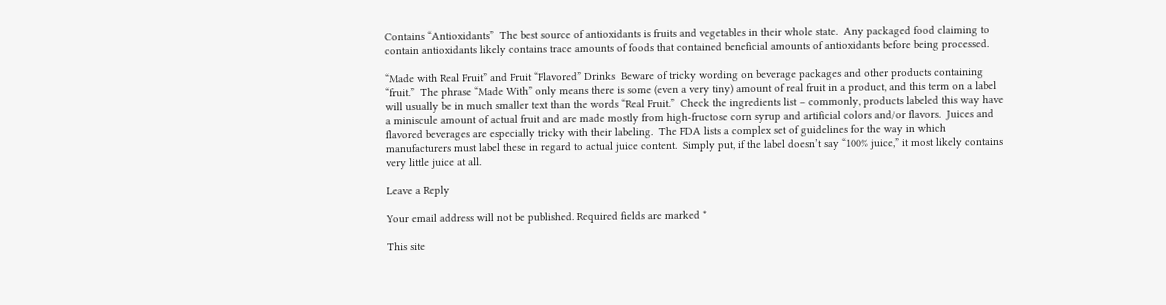Contains “Antioxidants”  The best source of antioxidants is fruits and vegetables in their whole state.  Any packaged food claiming to contain antioxidants likely contains trace amounts of foods that contained beneficial amounts of antioxidants before being processed.

“Made with Real Fruit” and Fruit “Flavored” Drinks  Beware of tricky wording on beverage packages and other products containing “fruit.”  The phrase “Made With” only means there is some (even a very tiny) amount of real fruit in a product, and this term on a label will usually be in much smaller text than the words “Real Fruit.”  Check the ingredients list – commonly, products labeled this way have a miniscule amount of actual fruit and are made mostly from high-fructose corn syrup and artificial colors and/or flavors.  Juices and flavored beverages are especially tricky with their labeling.  The FDA lists a complex set of guidelines for the way in which manufacturers must label these in regard to actual juice content.  Simply put, if the label doesn’t say “100% juice,” it most likely contains very little juice at all.

Leave a Reply

Your email address will not be published. Required fields are marked *

This site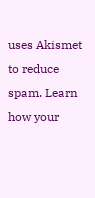uses Akismet to reduce spam. Learn how your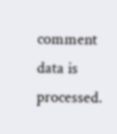comment data is processed.